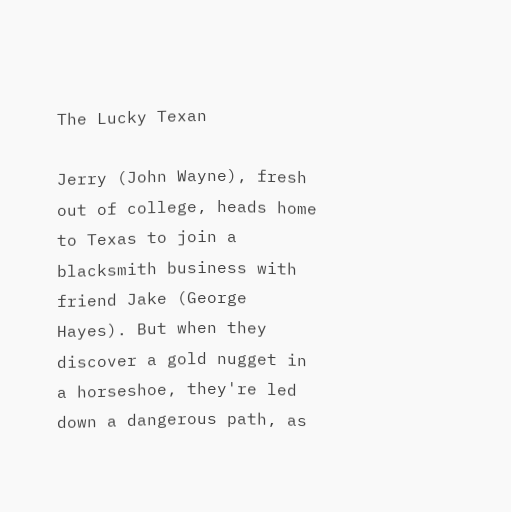The Lucky Texan

Jerry (John Wayne), fresh out of college, heads home to Texas to join a blacksmith business with friend Jake (George Hayes). But when they discover a gold nugget in a horseshoe, they're led down a dangerous path, as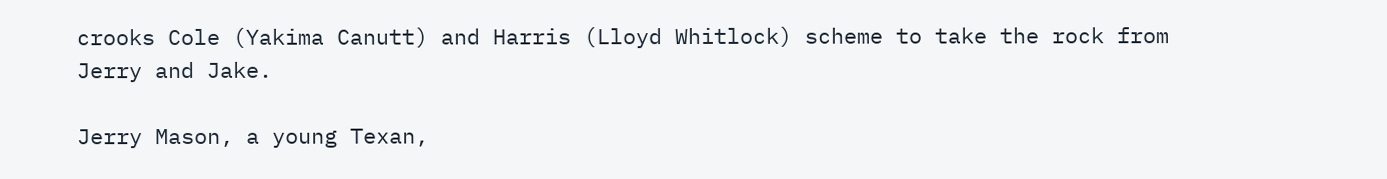crooks Cole (Yakima Canutt) and Harris (Lloyd Whitlock) scheme to take the rock from Jerry and Jake.

Jerry Mason, a young Texan,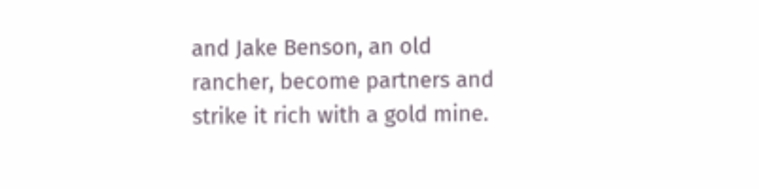and Jake Benson, an old rancher, become partners and strike it rich with a gold mine.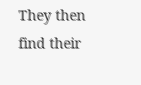They then find their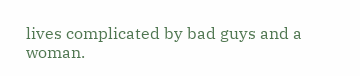lives complicated by bad guys and a woman.